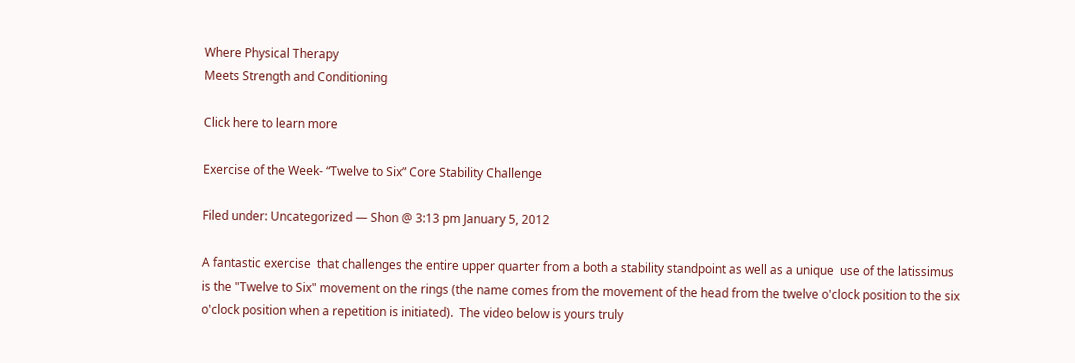Where Physical Therapy
Meets Strength and Conditioning

Click here to learn more

Exercise of the Week- “Twelve to Six” Core Stability Challenge

Filed under: Uncategorized — Shon @ 3:13 pm January 5, 2012

A fantastic exercise  that challenges the entire upper quarter from a both a stability standpoint as well as a unique  use of the latissimus is the "Twelve to Six" movement on the rings (the name comes from the movement of the head from the twelve o'clock position to the six o'clock position when a repetition is initiated).  The video below is yours truly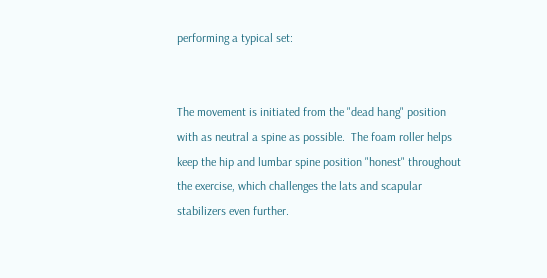performing a typical set:


The movement is initiated from the "dead hang" position with as neutral a spine as possible.  The foam roller helps keep the hip and lumbar spine position "honest" throughout the exercise, which challenges the lats and scapular stabilizers even further.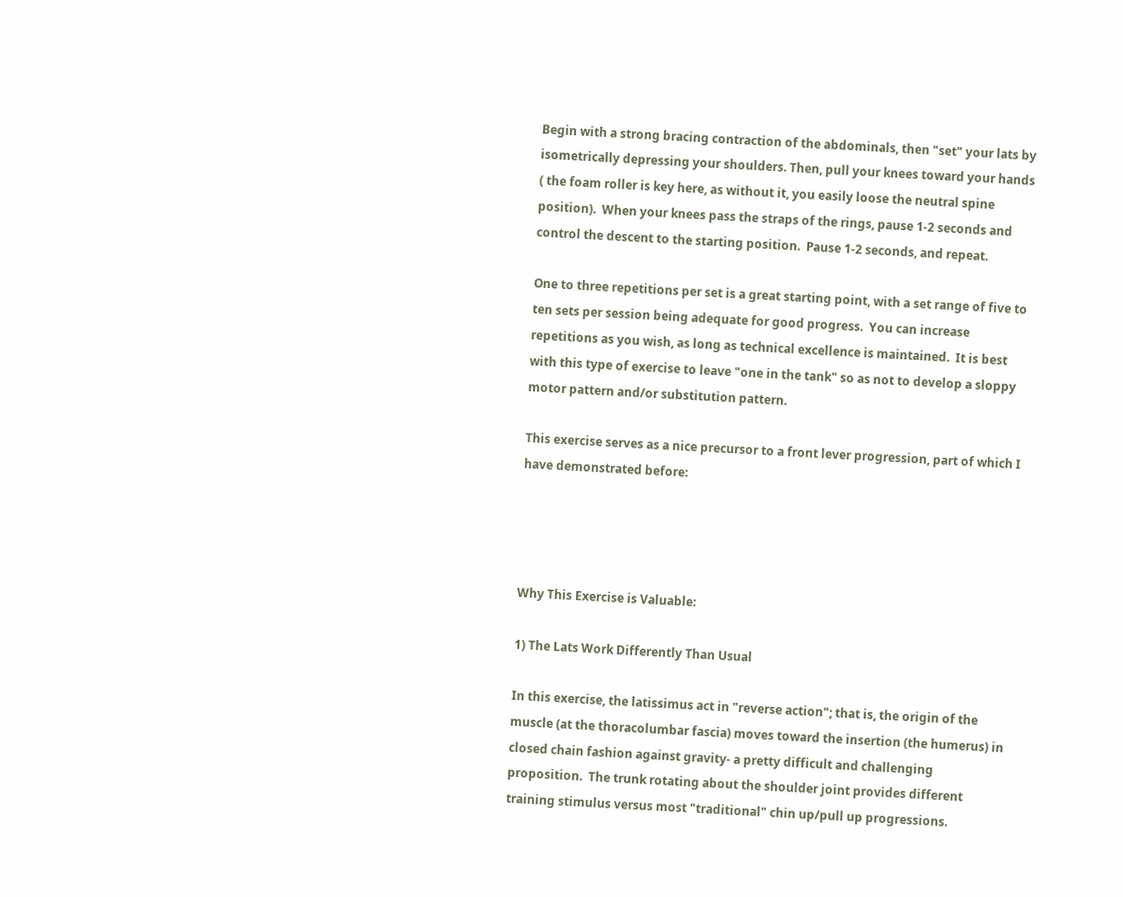Begin with a strong bracing contraction of the abdominals, then "set" your lats by isometrically depressing your shoulders. Then, pull your knees toward your hands ( the foam roller is key here, as without it, you easily loose the neutral spine position).  When your knees pass the straps of the rings, pause 1-2 seconds and control the descent to the starting position.  Pause 1-2 seconds, and repeat.

One to three repetitions per set is a great starting point, with a set range of five to ten sets per session being adequate for good progress.  You can increase repetitions as you wish, as long as technical excellence is maintained.  It is best with this type of exercise to leave "one in the tank" so as not to develop a sloppy motor pattern and/or substitution pattern.

This exercise serves as a nice precursor to a front lever progression, part of which I have demonstrated before:




Why This Exercise is Valuable:

1) The Lats Work Differently Than Usual

In this exercise, the latissimus act in "reverse action"; that is, the origin of the muscle (at the thoracolumbar fascia) moves toward the insertion (the humerus) in closed chain fashion against gravity- a pretty difficult and challenging proposition.  The trunk rotating about the shoulder joint provides different training stimulus versus most "traditional" chin up/pull up progressions.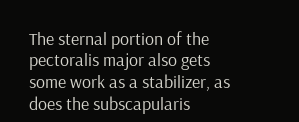The sternal portion of the pectoralis major also gets some work as a stabilizer, as does the subscapularis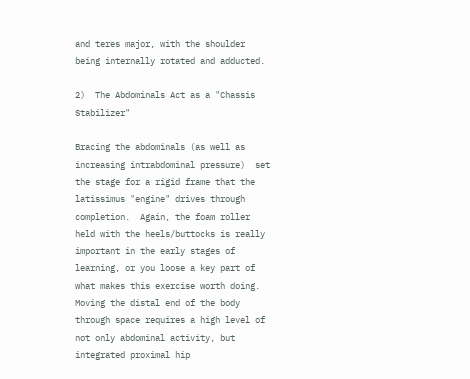and teres major, with the shoulder being internally rotated and adducted.

2)  The Abdominals Act as a "Chassis Stabilizer"

Bracing the abdominals (as well as increasing intrabdominal pressure)  set the stage for a rigid frame that the latissimus "engine" drives through completion.  Again, the foam roller held with the heels/buttocks is really important in the early stages of learning, or you loose a key part of what makes this exercise worth doing. Moving the distal end of the body through space requires a high level of not only abdominal activity, but integrated proximal hip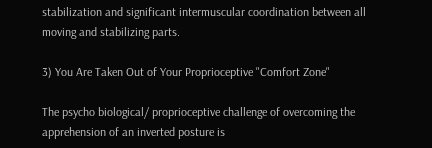stabilization and significant intermuscular coordination between all moving and stabilizing parts.

3) You Are Taken Out of Your Proprioceptive "Comfort Zone"

The psycho biological/ proprioceptive challenge of overcoming the apprehension of an inverted posture is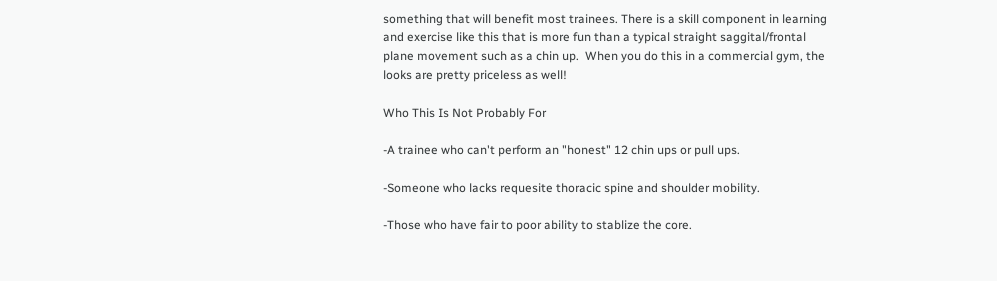something that will benefit most trainees. There is a skill component in learning and exercise like this that is more fun than a typical straight saggital/frontal plane movement such as a chin up.  When you do this in a commercial gym, the looks are pretty priceless as well!

Who This Is Not Probably For

-A trainee who can't perform an "honest" 12 chin ups or pull ups.

-Someone who lacks requesite thoracic spine and shoulder mobility.

-Those who have fair to poor ability to stablize the core.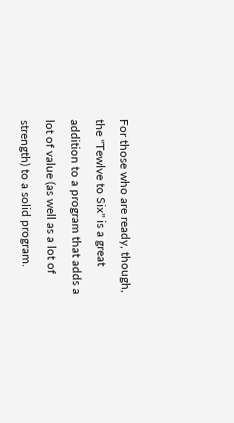For those who are ready, though, the "Tewlve to Six" is a great addition to a program that adds a lot of value (as well as a lot of strength) to a solid program.